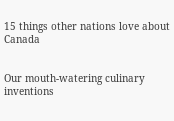15 things other nations love about Canada


Our mouth-watering culinary inventions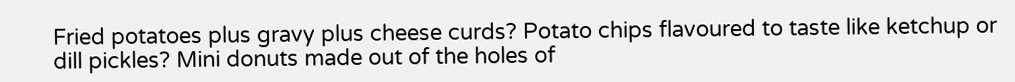Fried potatoes plus gravy plus cheese curds? Potato chips flavoured to taste like ketchup or dill pickles? Mini donuts made out of the holes of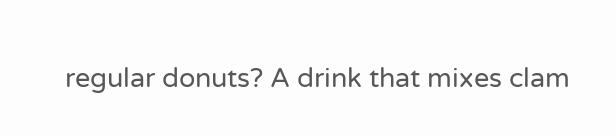regular donuts? A drink that mixes clam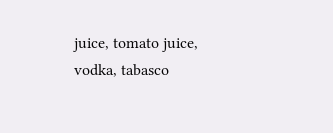juice, tomato juice, vodka, tabasco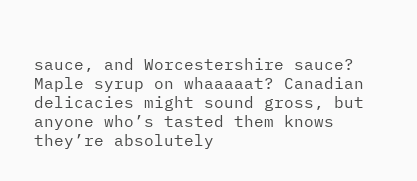sauce, and Worcestershire sauce? Maple syrup on whaaaaat? Canadian delicacies might sound gross, but anyone who’s tasted them knows they’re absolutely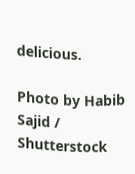delicious.

Photo by Habib Sajid / Shutterstock